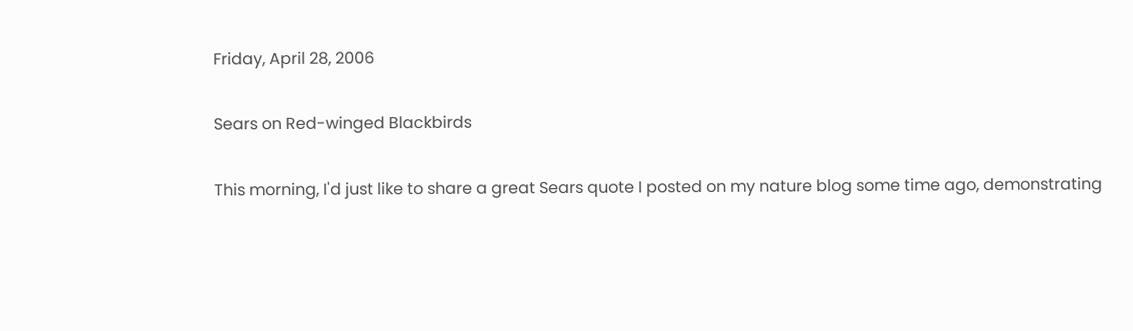Friday, April 28, 2006

Sears on Red-winged Blackbirds

This morning, I'd just like to share a great Sears quote I posted on my nature blog some time ago, demonstrating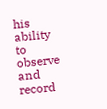his ability to observe and record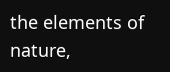the elements of nature,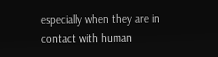especially when they are in contact with human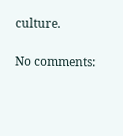culture.

No comments: